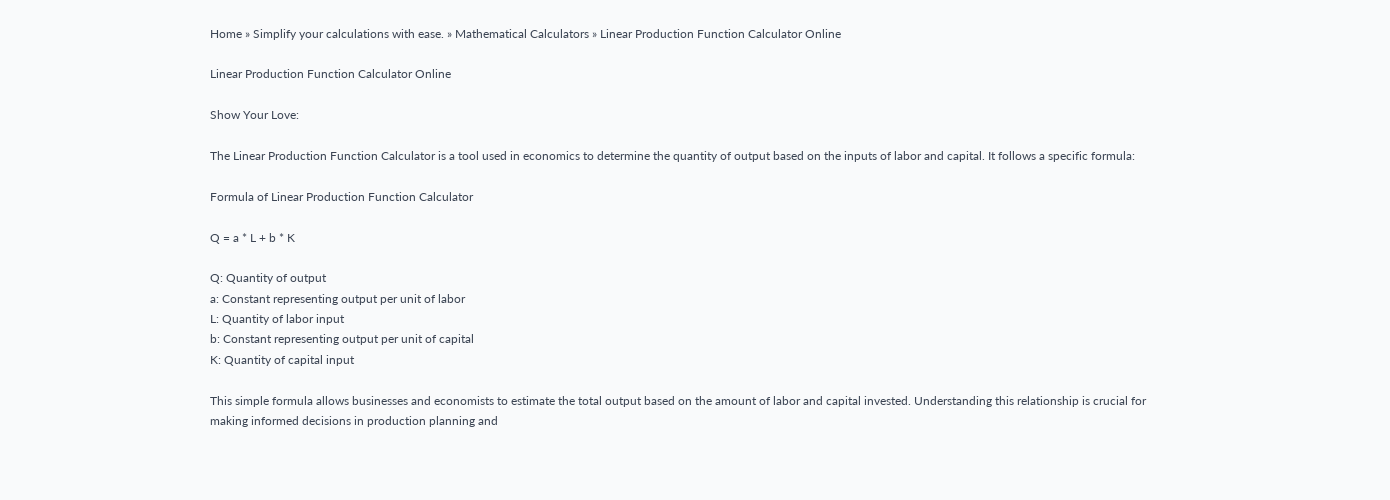Home » Simplify your calculations with ease. » Mathematical Calculators » Linear Production Function Calculator Online

Linear Production Function Calculator Online

Show Your Love:

The Linear Production Function Calculator is a tool used in economics to determine the quantity of output based on the inputs of labor and capital. It follows a specific formula:

Formula of Linear Production Function Calculator

Q = a * L + b * K

Q: Quantity of output
a: Constant representing output per unit of labor
L: Quantity of labor input
b: Constant representing output per unit of capital
K: Quantity of capital input

This simple formula allows businesses and economists to estimate the total output based on the amount of labor and capital invested. Understanding this relationship is crucial for making informed decisions in production planning and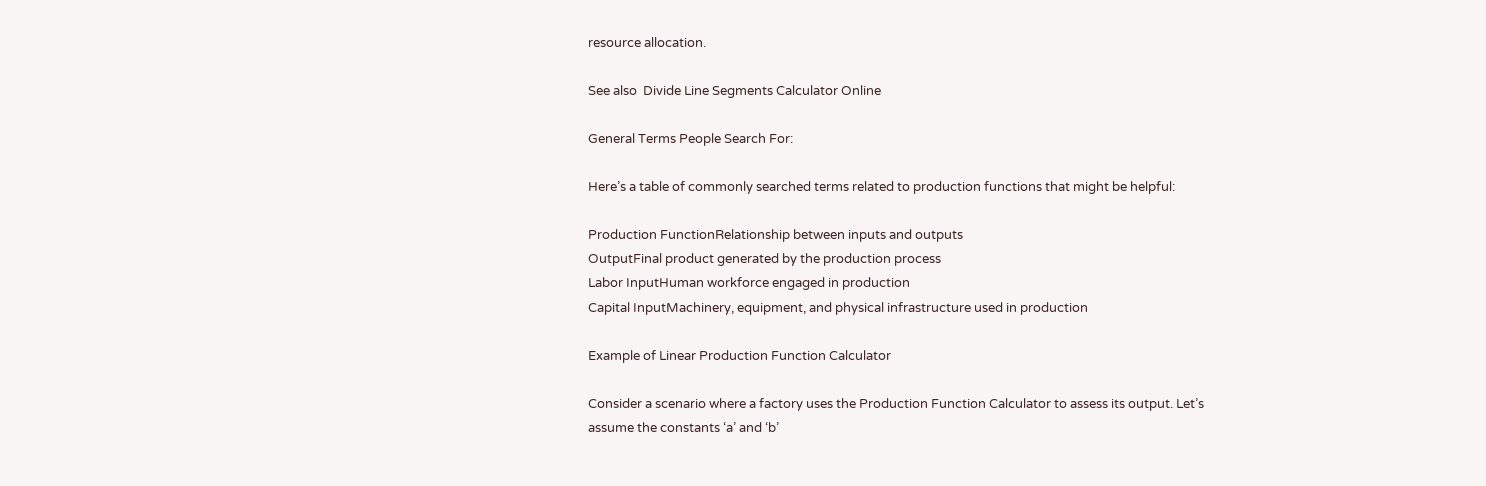resource allocation.

See also  Divide Line Segments Calculator Online

General Terms People Search For:

Here’s a table of commonly searched terms related to production functions that might be helpful:

Production FunctionRelationship between inputs and outputs
OutputFinal product generated by the production process
Labor InputHuman workforce engaged in production
Capital InputMachinery, equipment, and physical infrastructure used in production

Example of Linear Production Function Calculator

Consider a scenario where a factory uses the Production Function Calculator to assess its output. Let’s assume the constants ‘a’ and ‘b’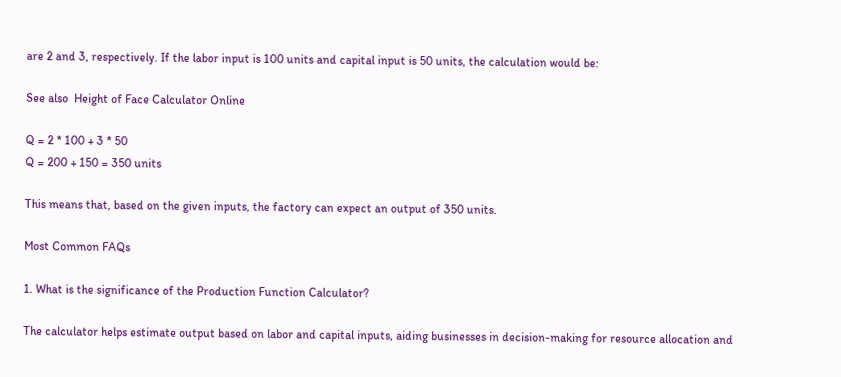are 2 and 3, respectively. If the labor input is 100 units and capital input is 50 units, the calculation would be:

See also  Height of Face Calculator Online

Q = 2 * 100 + 3 * 50
Q = 200 + 150 = 350 units

This means that, based on the given inputs, the factory can expect an output of 350 units.

Most Common FAQs

1. What is the significance of the Production Function Calculator?

The calculator helps estimate output based on labor and capital inputs, aiding businesses in decision-making for resource allocation and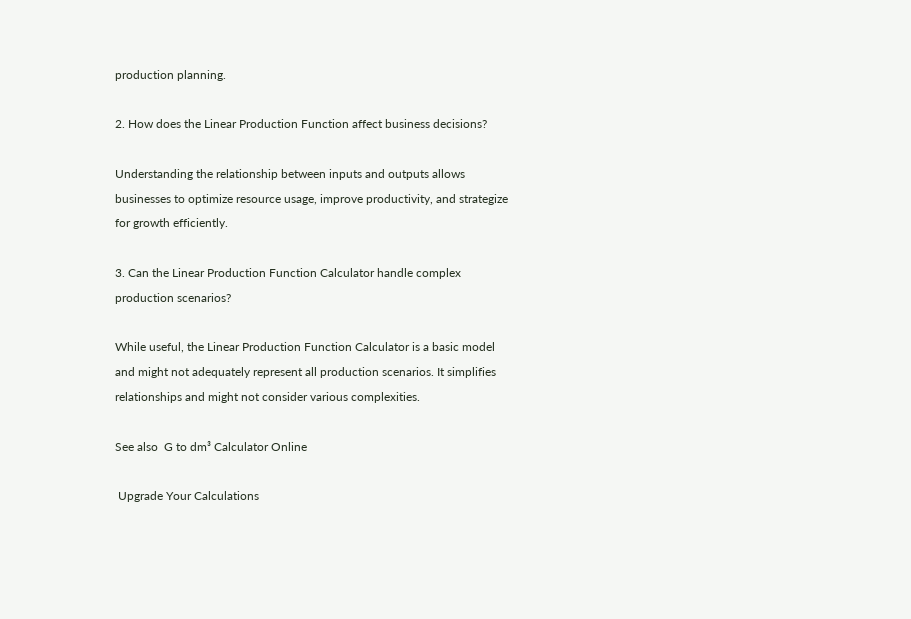production planning.

2. How does the Linear Production Function affect business decisions?

Understanding the relationship between inputs and outputs allows businesses to optimize resource usage, improve productivity, and strategize for growth efficiently.

3. Can the Linear Production Function Calculator handle complex production scenarios?

While useful, the Linear Production Function Calculator is a basic model and might not adequately represent all production scenarios. It simplifies relationships and might not consider various complexities.

See also  G to dm³ Calculator Online

 Upgrade Your Calculations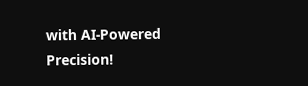with AI-Powered Precision!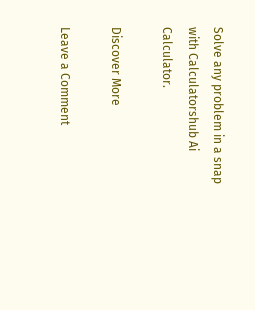Solve any problem in a snap with Calculatorshub Ai Calculator.

Discover More

Leave a Comment